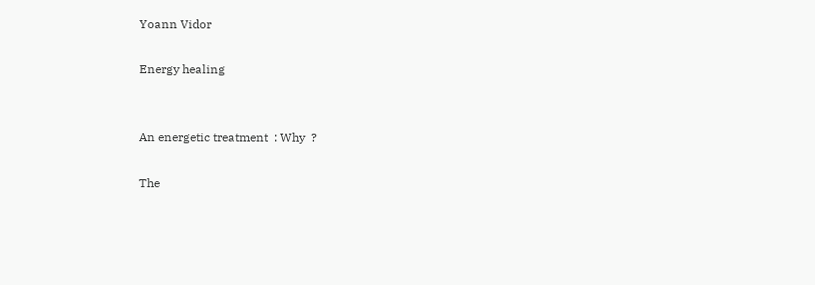Yoann Vidor

Energy healing


An energetic treatment  : Why  ?

The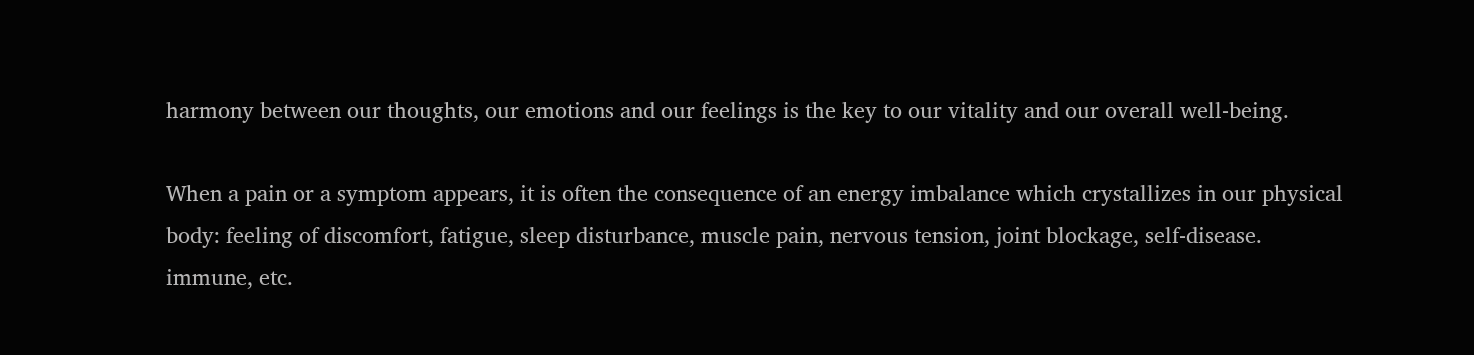harmony between our thoughts, our emotions and our feelings is the key to our vitality and our overall well-being.

When a pain or a symptom appears, it is often the consequence of an energy imbalance which crystallizes in our physical body: feeling of discomfort, fatigue, sleep disturbance, muscle pain, nervous tension, joint blockage, self-disease. immune, etc.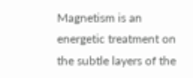Magnetism is an energetic treatment on the subtle layers of the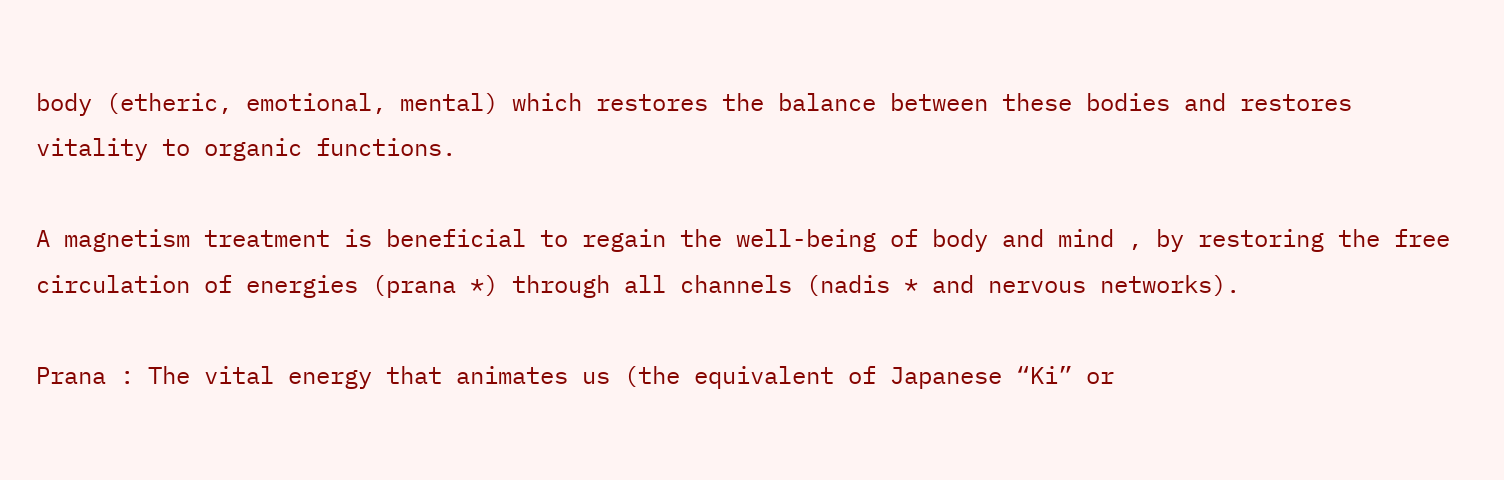body (etheric, emotional, mental) which restores the balance between these bodies and restores vitality to organic functions.

A magnetism treatment is beneficial to regain the well-being of body and mind , by restoring the free circulation of energies (prana *) through all channels (nadis * and nervous networks).

Prana : The vital energy that animates us (the equivalent of Japanese “Ki” or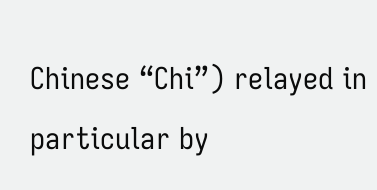Chinese “Chi”) relayed in particular by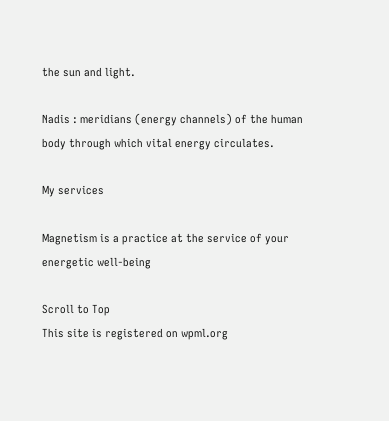the sun and light.

Nadis : meridians (energy channels) of the human body through which vital energy circulates.

My services

Magnetism is a practice at the service of your energetic well-being

Scroll to Top
This site is registered on wpml.org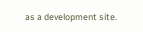as a development site.